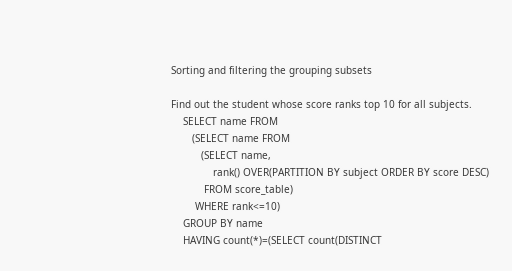Sorting and filtering the grouping subsets

Find out the student whose score ranks top 10 for all subjects.
    SELECT name FROM
       (SELECT name FROM
          (SELECT name,
              rank() OVER(PARTITION BY subject ORDER BY score DESC)
           FROM score_table)
        WHERE rank<=10)
    GROUP BY name
    HAVING count(*)=(SELECT count(DISTINCT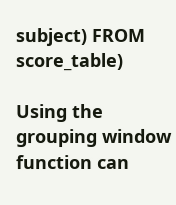subject) FROM score_table)

Using the grouping window function can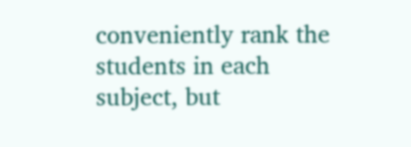conveniently rank the students in each subject, but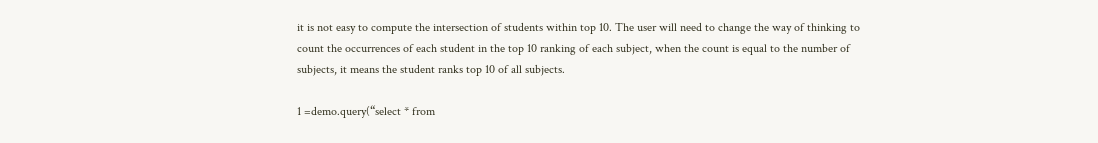it is not easy to compute the intersection of students within top 10. The user will need to change the way of thinking to count the occurrences of each student in the top 10 ranking of each subject, when the count is equal to the number of subjects, it means the student ranks top 10 of all subjects.

1 =demo.query(“select * from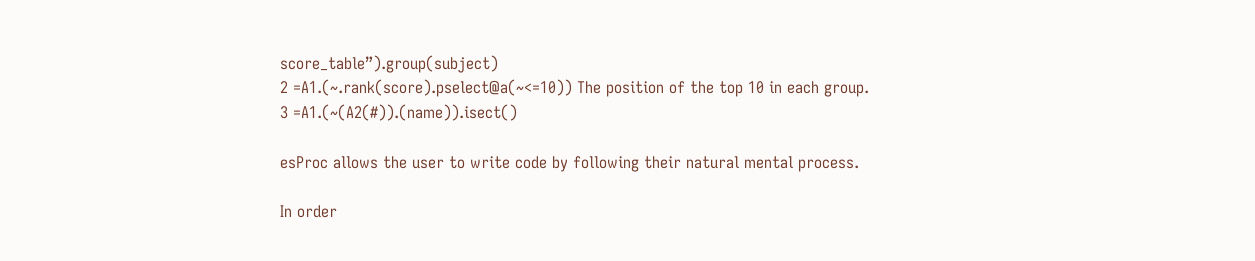score_table”).group(subject)
2 =A1.(~.rank(score).pselect@a(~<=10)) The position of the top 10 in each group.
3 =A1.(~(A2(#)).(name)).isect()

esProc allows the user to write code by following their natural mental process.

In order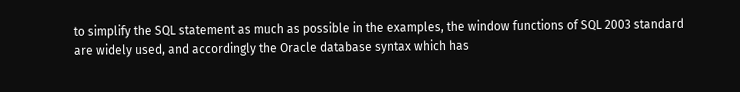to simplify the SQL statement as much as possible in the examples, the window functions of SQL 2003 standard are widely used, and accordingly the Oracle database syntax which has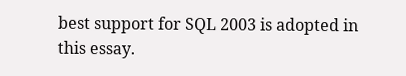best support for SQL 2003 is adopted in this essay.